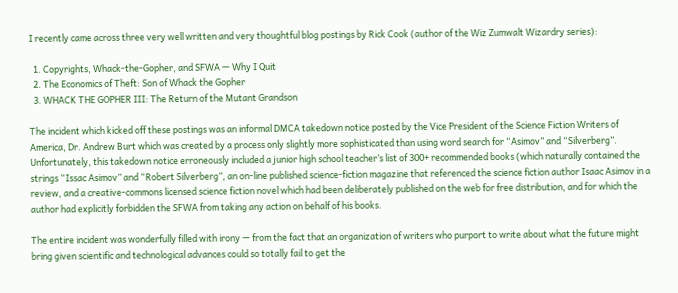I recently came across three very well written and very thoughtful blog postings by Rick Cook (author of the Wiz Zumwalt Wizardry series):

  1. Copyrights, Whack-the-Gopher, and SFWA — Why I Quit
  2. The Economics of Theft: Son of Whack the Gopher
  3. WHACK THE GOPHER III: The Return of the Mutant Grandson

The incident which kicked off these postings was an informal DMCA takedown notice posted by the Vice President of the Science Fiction Writers of America, Dr. Andrew Burt which was created by a process only slightly more sophisticated than using word search for “Asimov” and “Silverberg”. Unfortunately, this takedown notice erroneously included a junior high school teacher’s list of 300+ recommended books (which naturally contained the strings “Issac Asimov” and “Robert Silverberg”, an on-line published science-fiction magazine that referenced the science fiction author Isaac Asimov in a review, and a creative-commons licensed science fiction novel which had been deliberately published on the web for free distribution, and for which the author had explicitly forbidden the SFWA from taking any action on behalf of his books.

The entire incident was wonderfully filled with irony — from the fact that an organization of writers who purport to write about what the future might bring given scientific and technological advances could so totally fail to get the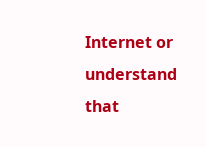Internet or understand that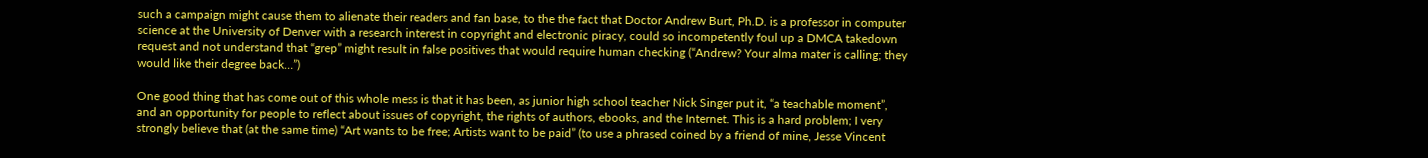such a campaign might cause them to alienate their readers and fan base, to the the fact that Doctor Andrew Burt, Ph.D. is a professor in computer science at the University of Denver with a research interest in copyright and electronic piracy, could so incompetently foul up a DMCA takedown request and not understand that “grep” might result in false positives that would require human checking (“Andrew? Your alma mater is calling; they would like their degree back…”)

One good thing that has come out of this whole mess is that it has been, as junior high school teacher Nick Singer put it, “a teachable moment”, and an opportunity for people to reflect about issues of copyright, the rights of authors, ebooks, and the Internet. This is a hard problem; I very strongly believe that (at the same time) “Art wants to be free; Artists want to be paid” (to use a phrased coined by a friend of mine, Jesse Vincent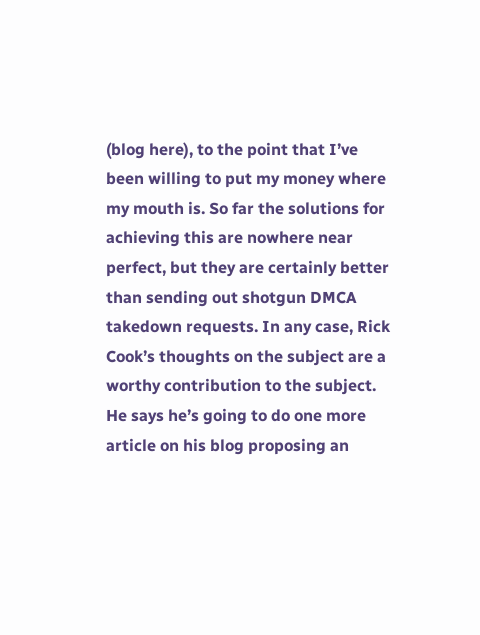(blog here), to the point that I’ve been willing to put my money where my mouth is. So far the solutions for achieving this are nowhere near perfect, but they are certainly better than sending out shotgun DMCA takedown requests. In any case, Rick Cook’s thoughts on the subject are a worthy contribution to the subject. He says he’s going to do one more article on his blog proposing an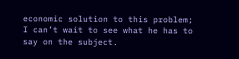economic solution to this problem; I can’t wait to see what he has to say on the subject.